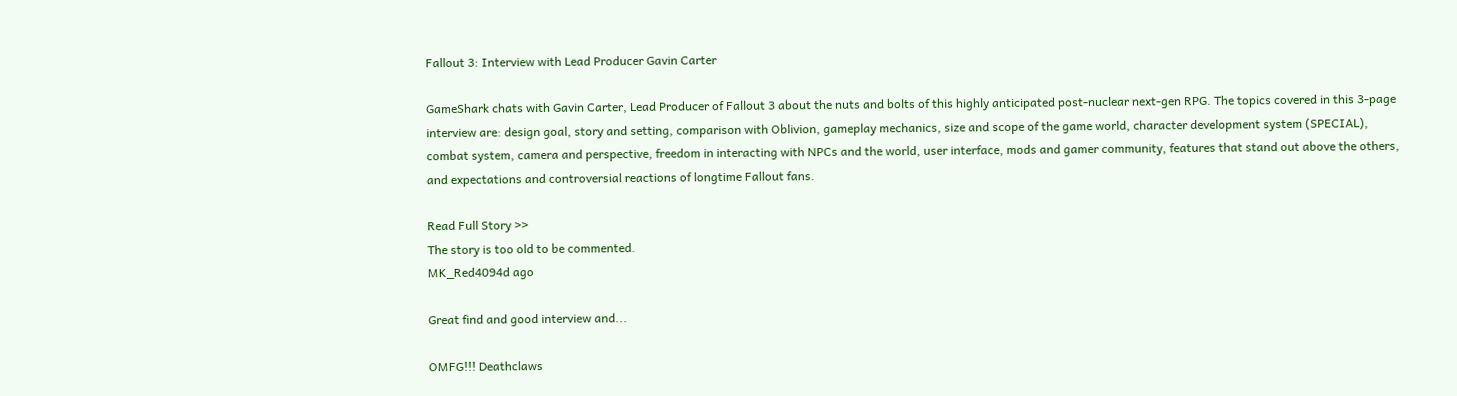Fallout 3: Interview with Lead Producer Gavin Carter

GameShark chats with Gavin Carter, Lead Producer of Fallout 3 about the nuts and bolts of this highly anticipated post-nuclear next-gen RPG. The topics covered in this 3-page interview are: design goal, story and setting, comparison with Oblivion, gameplay mechanics, size and scope of the game world, character development system (SPECIAL), combat system, camera and perspective, freedom in interacting with NPCs and the world, user interface, mods and gamer community, features that stand out above the others, and expectations and controversial reactions of longtime Fallout fans.

Read Full Story >>
The story is too old to be commented.
MK_Red4094d ago

Great find and good interview and...

OMFG!!! Deathclaws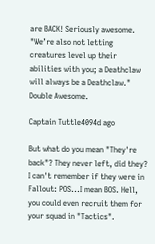are BACK! Seriously awesome. "We’re also not letting creatures level up their abilities with you; a Deathclaw will always be a Deathclaw." Double Awesome.

Captain Tuttle4094d ago

But what do you mean "They're back"? They never left, did they? I can't remember if they were in Fallout: POS...I mean BOS. Hell, you could even recruit them for your squad in "Tactics".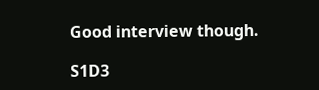Good interview though.

S1D3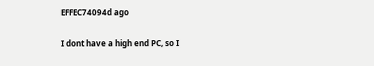EFFEC74094d ago

I dont have a high end PC, so I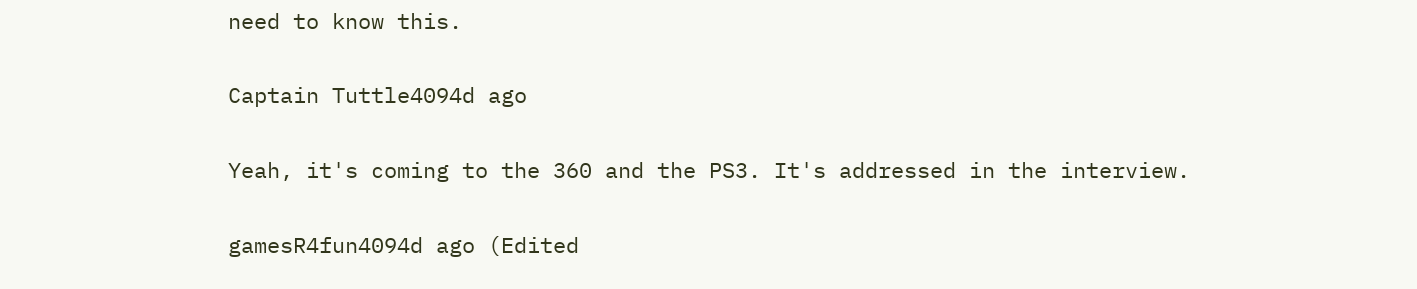need to know this.

Captain Tuttle4094d ago

Yeah, it's coming to the 360 and the PS3. It's addressed in the interview.

gamesR4fun4094d ago (Edited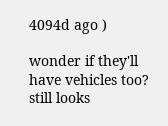4094d ago )

wonder if they'll have vehicles too?
still looks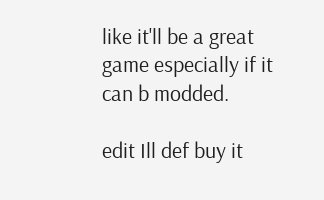like it'll be a great game especially if it can b modded.

edit Ill def buy it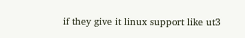if they give it linux support like ut3